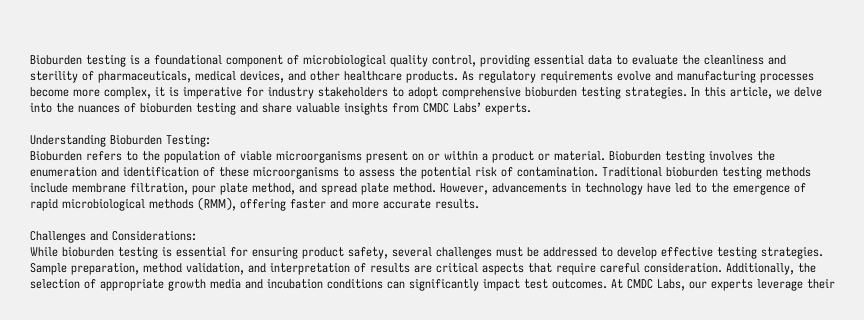Bioburden testing is a foundational component of microbiological quality control, providing essential data to evaluate the cleanliness and sterility of pharmaceuticals, medical devices, and other healthcare products. As regulatory requirements evolve and manufacturing processes become more complex, it is imperative for industry stakeholders to adopt comprehensive bioburden testing strategies. In this article, we delve into the nuances of bioburden testing and share valuable insights from CMDC Labs’ experts.

Understanding Bioburden Testing:
Bioburden refers to the population of viable microorganisms present on or within a product or material. Bioburden testing involves the enumeration and identification of these microorganisms to assess the potential risk of contamination. Traditional bioburden testing methods include membrane filtration, pour plate method, and spread plate method. However, advancements in technology have led to the emergence of rapid microbiological methods (RMM), offering faster and more accurate results.

Challenges and Considerations:
While bioburden testing is essential for ensuring product safety, several challenges must be addressed to develop effective testing strategies. Sample preparation, method validation, and interpretation of results are critical aspects that require careful consideration. Additionally, the selection of appropriate growth media and incubation conditions can significantly impact test outcomes. At CMDC Labs, our experts leverage their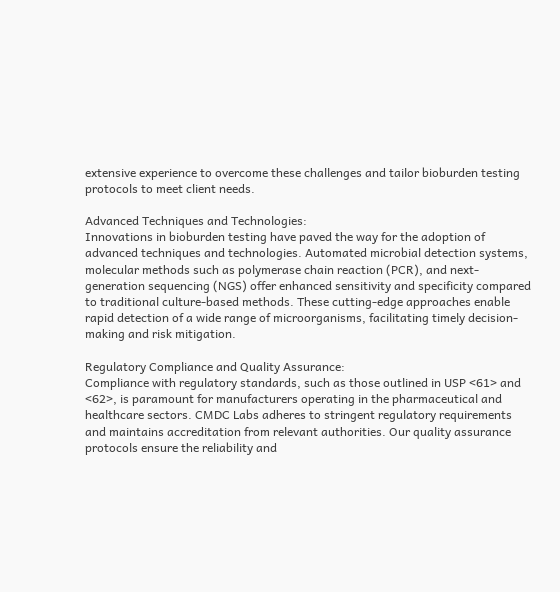extensive experience to overcome these challenges and tailor bioburden testing protocols to meet client needs.

Advanced Techniques and Technologies:
Innovations in bioburden testing have paved the way for the adoption of advanced techniques and technologies. Automated microbial detection systems, molecular methods such as polymerase chain reaction (PCR), and next-generation sequencing (NGS) offer enhanced sensitivity and specificity compared to traditional culture-based methods. These cutting-edge approaches enable rapid detection of a wide range of microorganisms, facilitating timely decision-making and risk mitigation.

Regulatory Compliance and Quality Assurance:
Compliance with regulatory standards, such as those outlined in USP <61> and <62>, is paramount for manufacturers operating in the pharmaceutical and healthcare sectors. CMDC Labs adheres to stringent regulatory requirements and maintains accreditation from relevant authorities. Our quality assurance protocols ensure the reliability and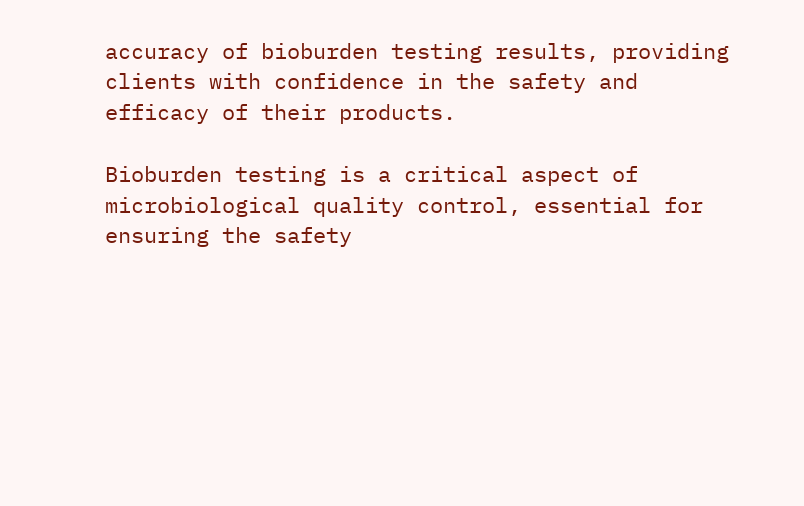accuracy of bioburden testing results, providing clients with confidence in the safety and efficacy of their products.

Bioburden testing is a critical aspect of microbiological quality control, essential for ensuring the safety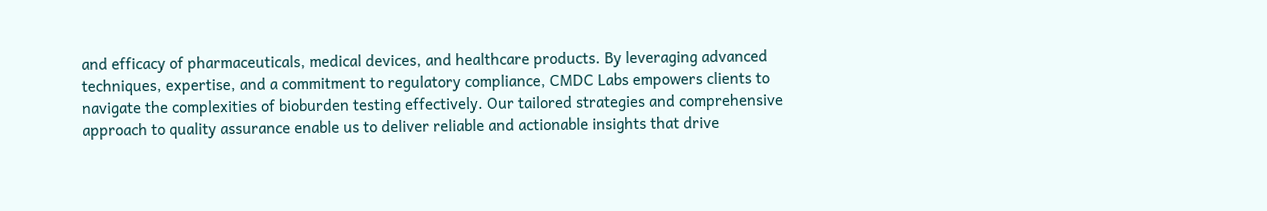and efficacy of pharmaceuticals, medical devices, and healthcare products. By leveraging advanced techniques, expertise, and a commitment to regulatory compliance, CMDC Labs empowers clients to navigate the complexities of bioburden testing effectively. Our tailored strategies and comprehensive approach to quality assurance enable us to deliver reliable and actionable insights that drive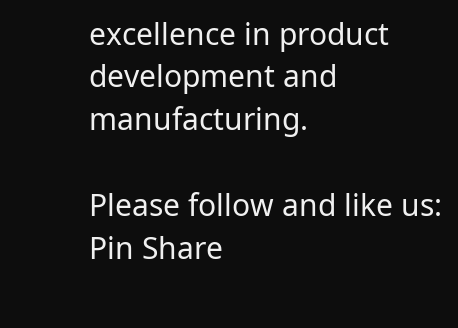excellence in product development and manufacturing.

Please follow and like us:
Pin Share